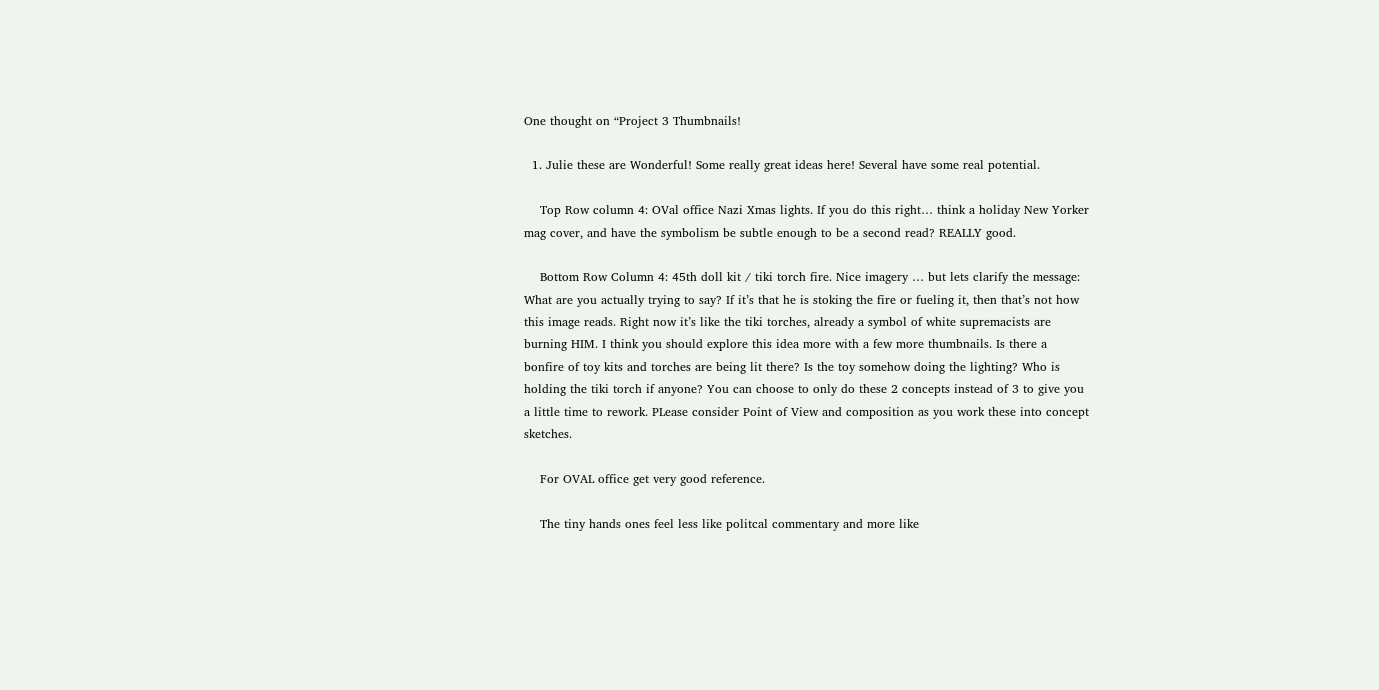One thought on “Project 3 Thumbnails!

  1. Julie these are Wonderful! Some really great ideas here! Several have some real potential.

    Top Row column 4: OVal office Nazi Xmas lights. If you do this right… think a holiday New Yorker mag cover, and have the symbolism be subtle enough to be a second read? REALLY good.

    Bottom Row Column 4: 45th doll kit / tiki torch fire. Nice imagery … but lets clarify the message: What are you actually trying to say? If it’s that he is stoking the fire or fueling it, then that’s not how this image reads. Right now it’s like the tiki torches, already a symbol of white supremacists are burning HIM. I think you should explore this idea more with a few more thumbnails. Is there a bonfire of toy kits and torches are being lit there? Is the toy somehow doing the lighting? Who is holding the tiki torch if anyone? You can choose to only do these 2 concepts instead of 3 to give you a little time to rework. PLease consider Point of View and composition as you work these into concept sketches.

    For OVAL office get very good reference.

    The tiny hands ones feel less like politcal commentary and more like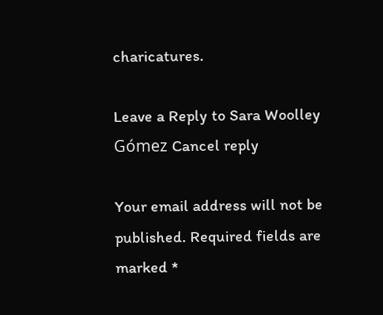charicatures.

Leave a Reply to Sara Woolley Gómez Cancel reply

Your email address will not be published. Required fields are marked *